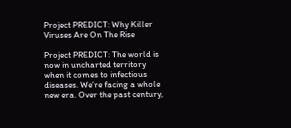Project PREDICT: Why Killer Viruses Are On The Rise

Project PREDICT: The world is now in uncharted territory when it comes to infectious diseases. We’re facing a whole new era. Over the past century,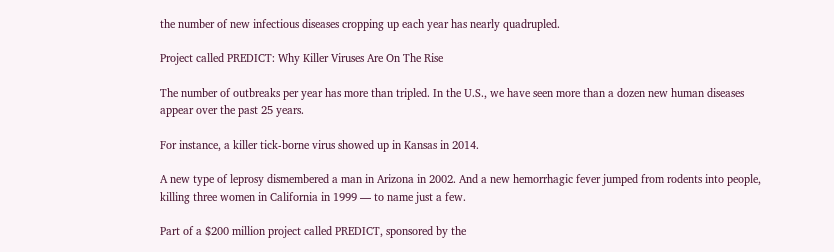the number of new infectious diseases cropping up each year has nearly quadrupled.

Project called PREDICT: Why Killer Viruses Are On The Rise

The number of outbreaks per year has more than tripled. In the U.S., we have seen more than a dozen new human diseases appear over the past 25 years.

For instance, a killer tick-borne virus showed up in Kansas in 2014.

A new type of leprosy dismembered a man in Arizona in 2002. And a new hemorrhagic fever jumped from rodents into people, killing three women in California in 1999 — to name just a few.

Part of a $200 million project called PREDICT, sponsored by the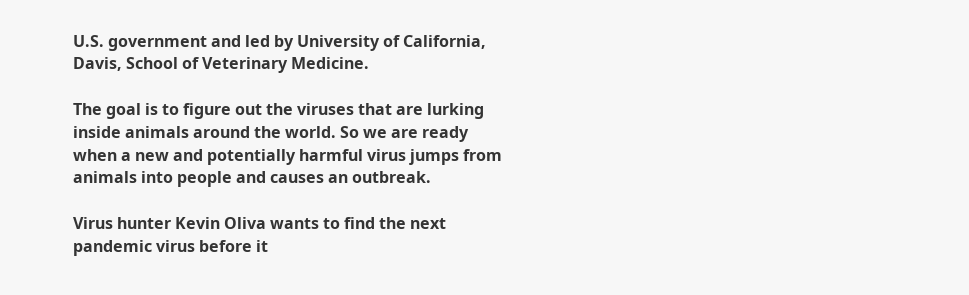U.S. government and led by University of California, Davis, School of Veterinary Medicine.

The goal is to figure out the viruses that are lurking inside animals around the world. So we are ready when a new and potentially harmful virus jumps from animals into people and causes an outbreak.

Virus hunter Kevin Oliva wants to find the next pandemic virus before it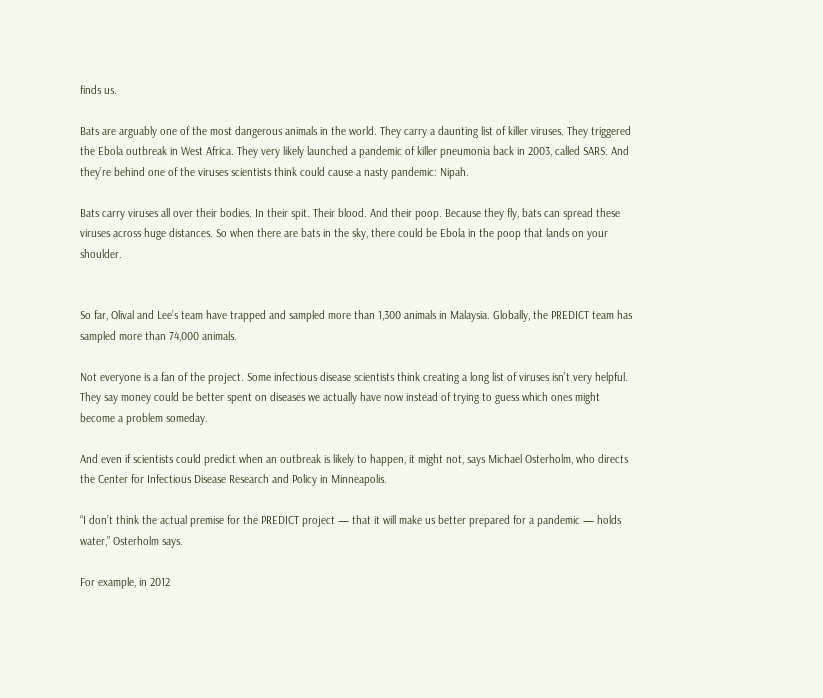finds us.

Bats are arguably one of the most dangerous animals in the world. They carry a daunting list of killer viruses. They triggered the Ebola outbreak in West Africa. They very likely launched a pandemic of killer pneumonia back in 2003, called SARS. And they’re behind one of the viruses scientists think could cause a nasty pandemic: Nipah.

Bats carry viruses all over their bodies. In their spit. Their blood. And their poop. Because they fly, bats can spread these viruses across huge distances. So when there are bats in the sky, there could be Ebola in the poop that lands on your shoulder.


So far, Olival and Lee’s team have trapped and sampled more than 1,300 animals in Malaysia. Globally, the PREDICT team has sampled more than 74,000 animals.

Not everyone is a fan of the project. Some infectious disease scientists think creating a long list of viruses isn’t very helpful. They say money could be better spent on diseases we actually have now instead of trying to guess which ones might become a problem someday.

And even if scientists could predict when an outbreak is likely to happen, it might not, says Michael Osterholm, who directs the Center for Infectious Disease Research and Policy in Minneapolis.

“I don’t think the actual premise for the PREDICT project — that it will make us better prepared for a pandemic — holds water,” Osterholm says.

For example, in 2012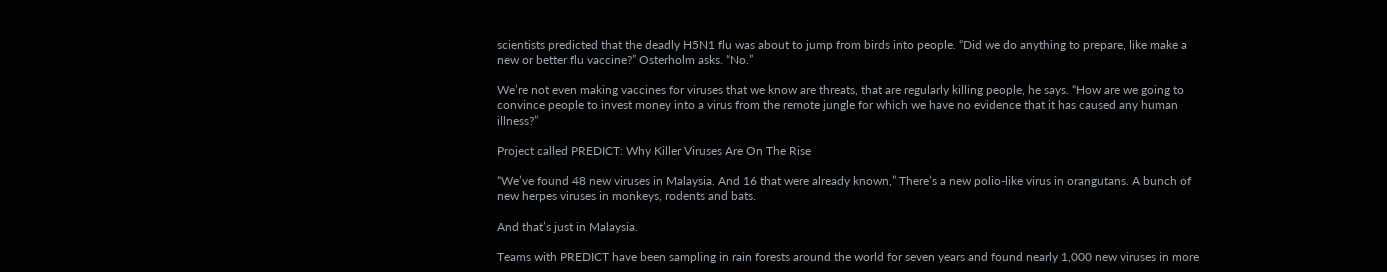scientists predicted that the deadly H5N1 flu was about to jump from birds into people. “Did we do anything to prepare, like make a new or better flu vaccine?” Osterholm asks. “No.”

We’re not even making vaccines for viruses that we know are threats, that are regularly killing people, he says. “How are we going to convince people to invest money into a virus from the remote jungle for which we have no evidence that it has caused any human illness?”

Project called PREDICT: Why Killer Viruses Are On The Rise

“We’ve found 48 new viruses in Malaysia. And 16 that were already known,” There’s a new polio-like virus in orangutans. A bunch of new herpes viruses in monkeys, rodents and bats.

And that’s just in Malaysia.

Teams with PREDICT have been sampling in rain forests around the world for seven years and found nearly 1,000 new viruses in more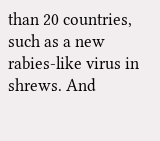than 20 countries, such as a new rabies-like virus in shrews. And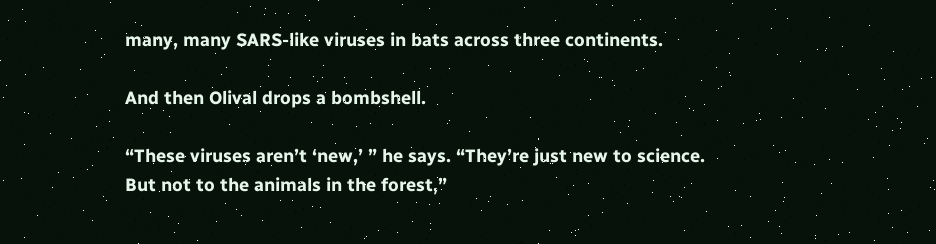many, many SARS-like viruses in bats across three continents.

And then Olival drops a bombshell.

“These viruses aren’t ‘new,’ ” he says. “They’re just new to science. But not to the animals in the forest,”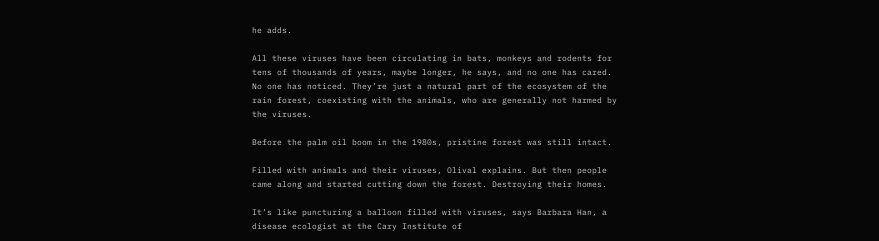he adds.

All these viruses have been circulating in bats, monkeys and rodents for tens of thousands of years, maybe longer, he says, and no one has cared. No one has noticed. They’re just a natural part of the ecosystem of the rain forest, coexisting with the animals, who are generally not harmed by the viruses.

Before the palm oil boom in the 1980s, pristine forest was still intact.

Filled with animals and their viruses, Olival explains. But then people came along and started cutting down the forest. Destroying their homes.

It’s like puncturing a balloon filled with viruses, says Barbara Han, a disease ecologist at the Cary Institute of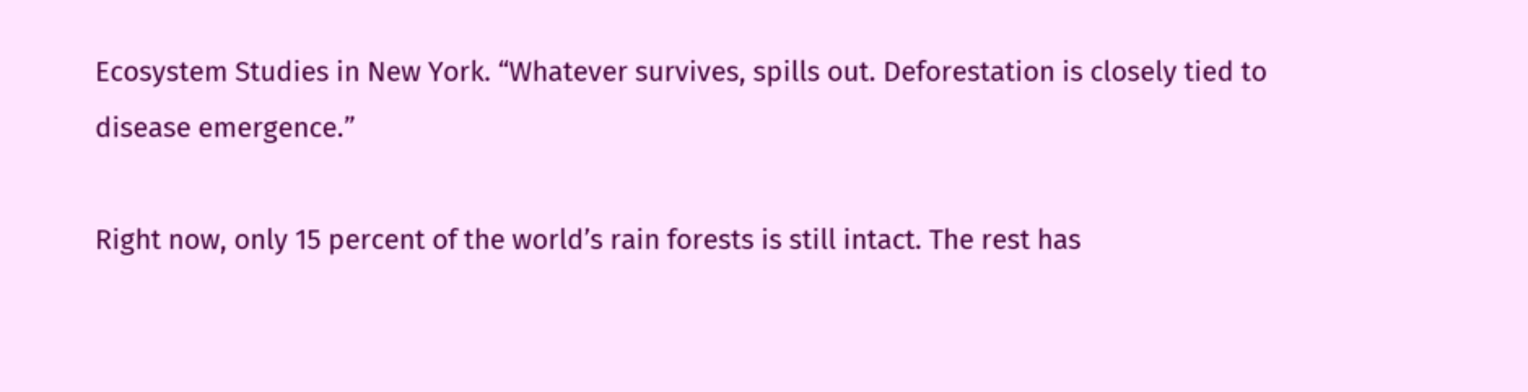Ecosystem Studies in New York. “Whatever survives, spills out. Deforestation is closely tied to disease emergence.”

Right now, only 15 percent of the world’s rain forests is still intact. The rest has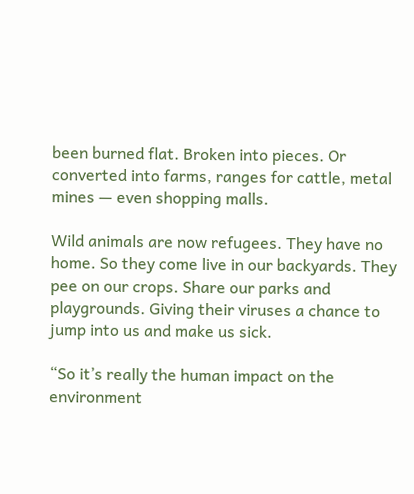been burned flat. Broken into pieces. Or converted into farms, ranges for cattle, metal mines — even shopping malls.

Wild animals are now refugees. They have no home. So they come live in our backyards. They pee on our crops. Share our parks and playgrounds. Giving their viruses a chance to jump into us and make us sick.

“So it’s really the human impact on the environment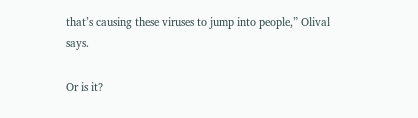that’s causing these viruses to jump into people,” Olival says.

Or is it?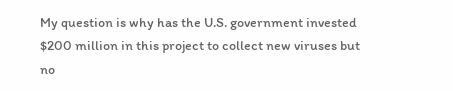My question is why has the U.S. government invested $200 million in this project to collect new viruses but no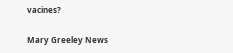vacines?

Mary Greeley News